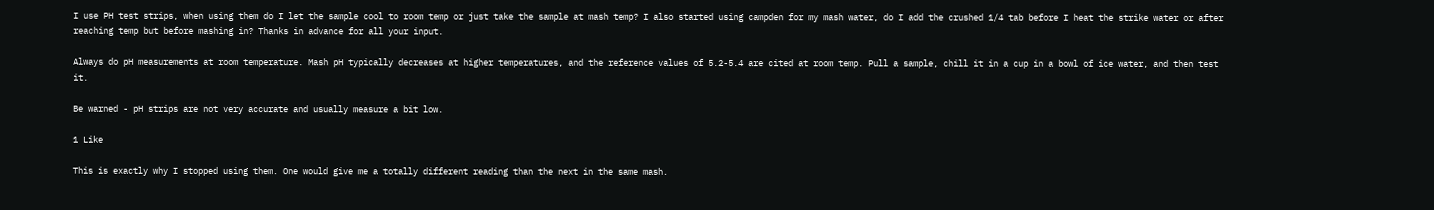I use PH test strips, when using them do I let the sample cool to room temp or just take the sample at mash temp? I also started using campden for my mash water, do I add the crushed 1/4 tab before I heat the strike water or after reaching temp but before mashing in? Thanks in advance for all your input.

Always do pH measurements at room temperature. Mash pH typically decreases at higher temperatures, and the reference values of 5.2-5.4 are cited at room temp. Pull a sample, chill it in a cup in a bowl of ice water, and then test it.

Be warned - pH strips are not very accurate and usually measure a bit low.

1 Like

This is exactly why I stopped using them. One would give me a totally different reading than the next in the same mash.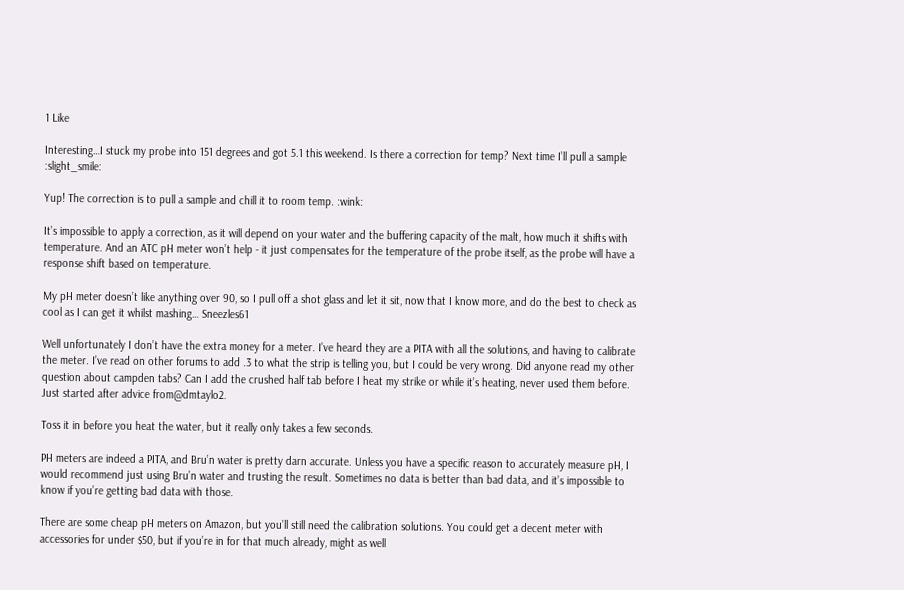1 Like

Interesting…I stuck my probe into 151 degrees and got 5.1 this weekend. Is there a correction for temp? Next time I’ll pull a sample :slight_smile:

Yup! The correction is to pull a sample and chill it to room temp. :wink:

It’s impossible to apply a correction, as it will depend on your water and the buffering capacity of the malt, how much it shifts with temperature. And an ATC pH meter won’t help - it just compensates for the temperature of the probe itself, as the probe will have a response shift based on temperature.

My pH meter doesn’t like anything over 90, so I pull off a shot glass and let it sit, now that I know more, and do the best to check as cool as I can get it whilst mashing… Sneezles61

Well unfortunately I don’t have the extra money for a meter. I’ve heard they are a PITA with all the solutions, and having to calibrate the meter. I’ve read on other forums to add .3 to what the strip is telling you, but I could be very wrong. Did anyone read my other question about campden tabs? Can I add the crushed half tab before I heat my strike or while it’s heating, never used them before. Just started after advice from@dmtaylo2.

Toss it in before you heat the water, but it really only takes a few seconds.

PH meters are indeed a PITA, and Bru’n water is pretty darn accurate. Unless you have a specific reason to accurately measure pH, I would recommend just using Bru’n water and trusting the result. Sometimes no data is better than bad data, and it’s impossible to know if you’re getting bad data with those.

There are some cheap pH meters on Amazon, but you’ll still need the calibration solutions. You could get a decent meter with accessories for under $50, but if you’re in for that much already, might as well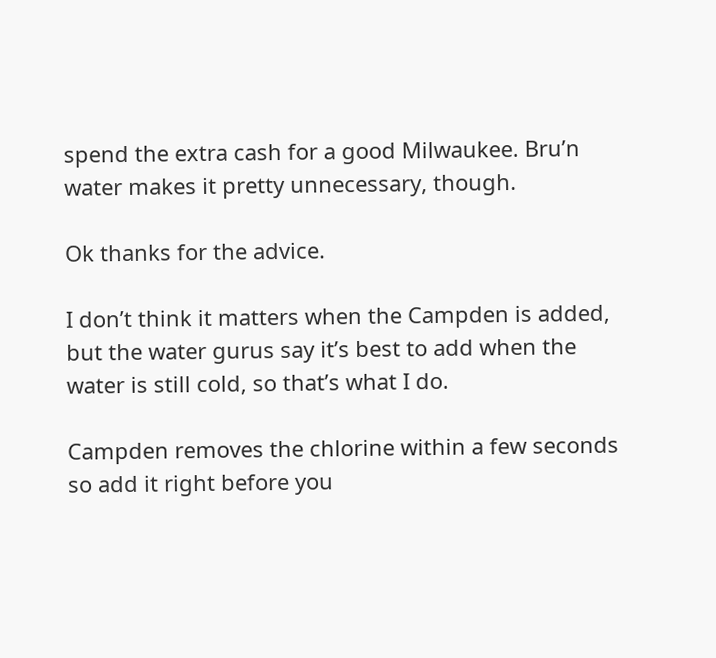spend the extra cash for a good Milwaukee. Bru’n water makes it pretty unnecessary, though.

Ok thanks for the advice.

I don’t think it matters when the Campden is added, but the water gurus say it’s best to add when the water is still cold, so that’s what I do.

Campden removes the chlorine within a few seconds so add it right before you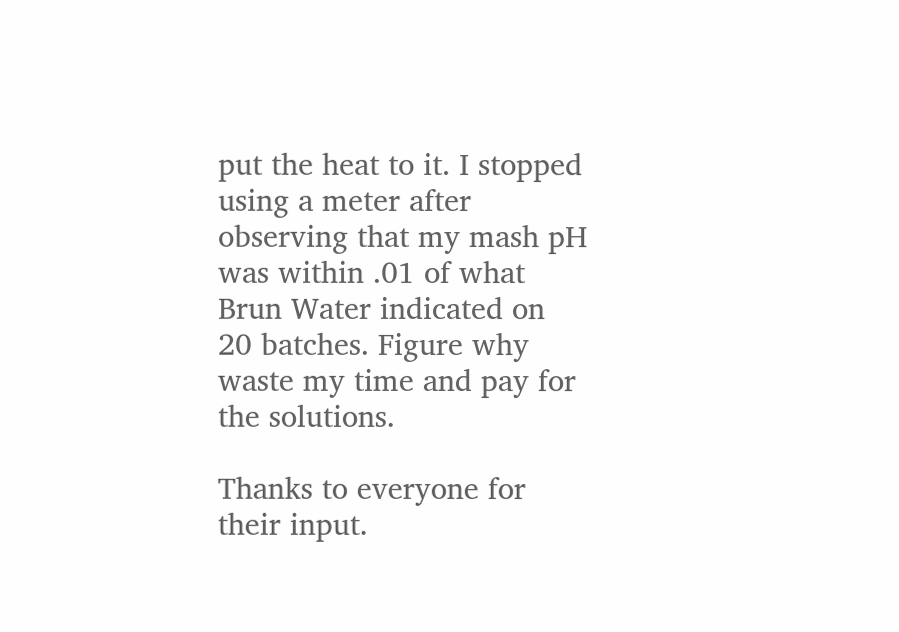put the heat to it. I stopped using a meter after observing that my mash pH was within .01 of what Brun Water indicated on 20 batches. Figure why waste my time and pay for the solutions.

Thanks to everyone for their input.